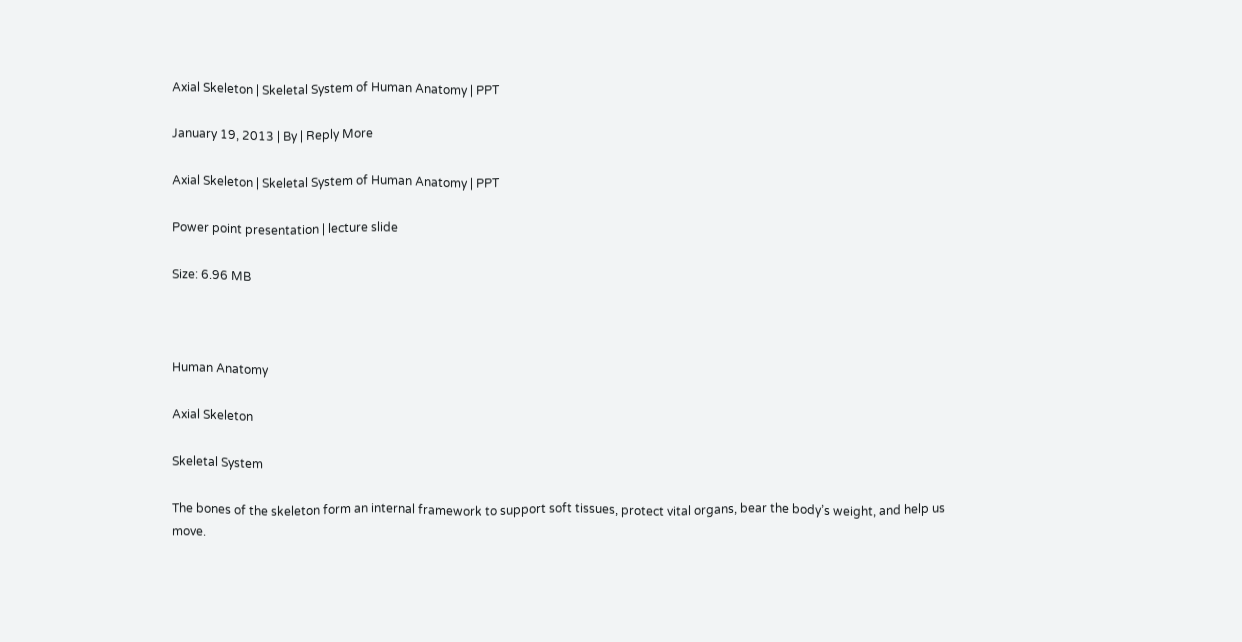Axial Skeleton | Skeletal System of Human Anatomy | PPT

January 19, 2013 | By | Reply More

Axial Skeleton | Skeletal System of Human Anatomy | PPT

Power point presentation | lecture slide

Size: 6.96 MB



Human Anatomy

Axial Skeleton

Skeletal System

The bones of the skeleton form an internal framework to support soft tissues, protect vital organs, bear the body’s weight, and help us move.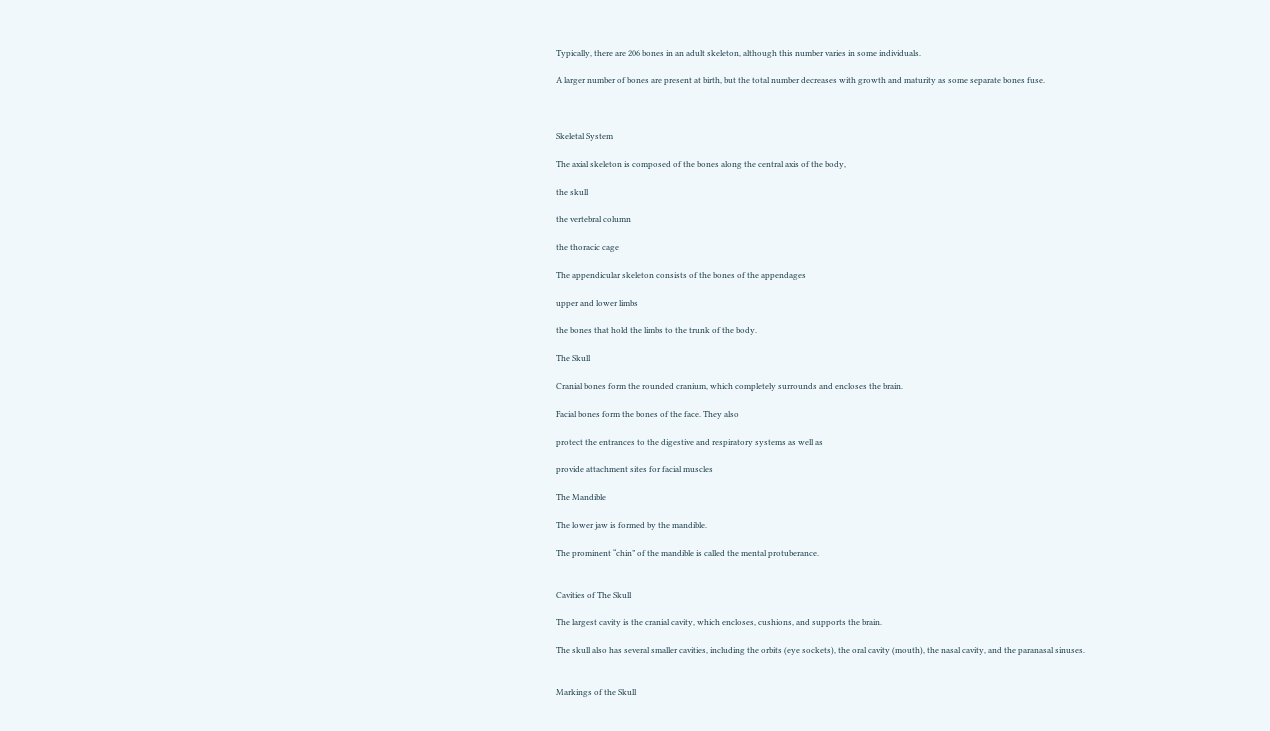Typically, there are 206 bones in an adult skeleton, although this number varies in some individuals.

A larger number of bones are present at birth, but the total number decreases with growth and maturity as some separate bones fuse.



Skeletal System

The axial skeleton is composed of the bones along the central axis of the body,

the skull

the vertebral column

the thoracic cage

The appendicular skeleton consists of the bones of the appendages

upper and lower limbs

the bones that hold the limbs to the trunk of the body.

The Skull

Cranial bones form the rounded cranium, which completely surrounds and encloses the brain.

Facial bones form the bones of the face. They also

protect the entrances to the digestive and respiratory systems as well as

provide attachment sites for facial muscles

The Mandible

The lower jaw is formed by the mandible.

The prominent “chin” of the mandible is called the mental protuberance.


Cavities of The Skull

The largest cavity is the cranial cavity, which encloses, cushions, and supports the brain.

The skull also has several smaller cavities, including the orbits (eye sockets), the oral cavity (mouth), the nasal cavity, and the paranasal sinuses.


Markings of the Skull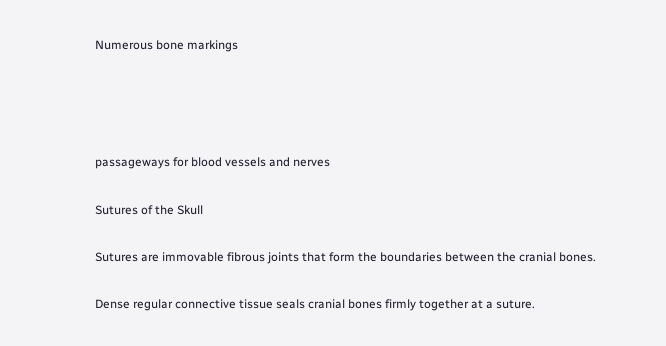Numerous bone markings




passageways for blood vessels and nerves

Sutures of the Skull

Sutures are immovable fibrous joints that form the boundaries between the cranial bones.

Dense regular connective tissue seals cranial bones firmly together at a suture.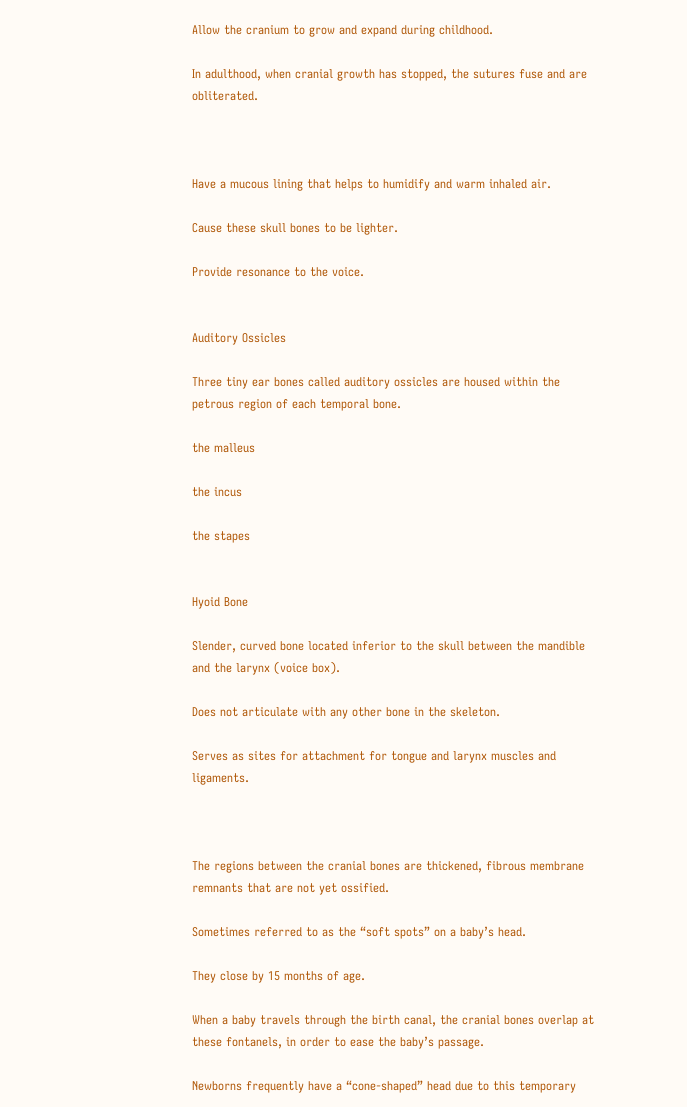Allow the cranium to grow and expand during childhood.

In adulthood, when cranial growth has stopped, the sutures fuse and are obliterated.



Have a mucous lining that helps to humidify and warm inhaled air.

Cause these skull bones to be lighter.

Provide resonance to the voice.


Auditory Ossicles

Three tiny ear bones called auditory ossicles are housed within the petrous region of each temporal bone.

the malleus

the incus

the stapes


Hyoid Bone

Slender, curved bone located inferior to the skull between the mandible and the larynx (voice box).

Does not articulate with any other bone in the skeleton.

Serves as sites for attachment for tongue and larynx muscles and ligaments.



The regions between the cranial bones are thickened, fibrous membrane remnants that are not yet ossified.

Sometimes referred to as the “soft spots” on a baby’s head.

They close by 15 months of age.

When a baby travels through the birth canal, the cranial bones overlap at these fontanels, in order to ease the baby’s passage.

Newborns frequently have a “cone-shaped” head due to this temporary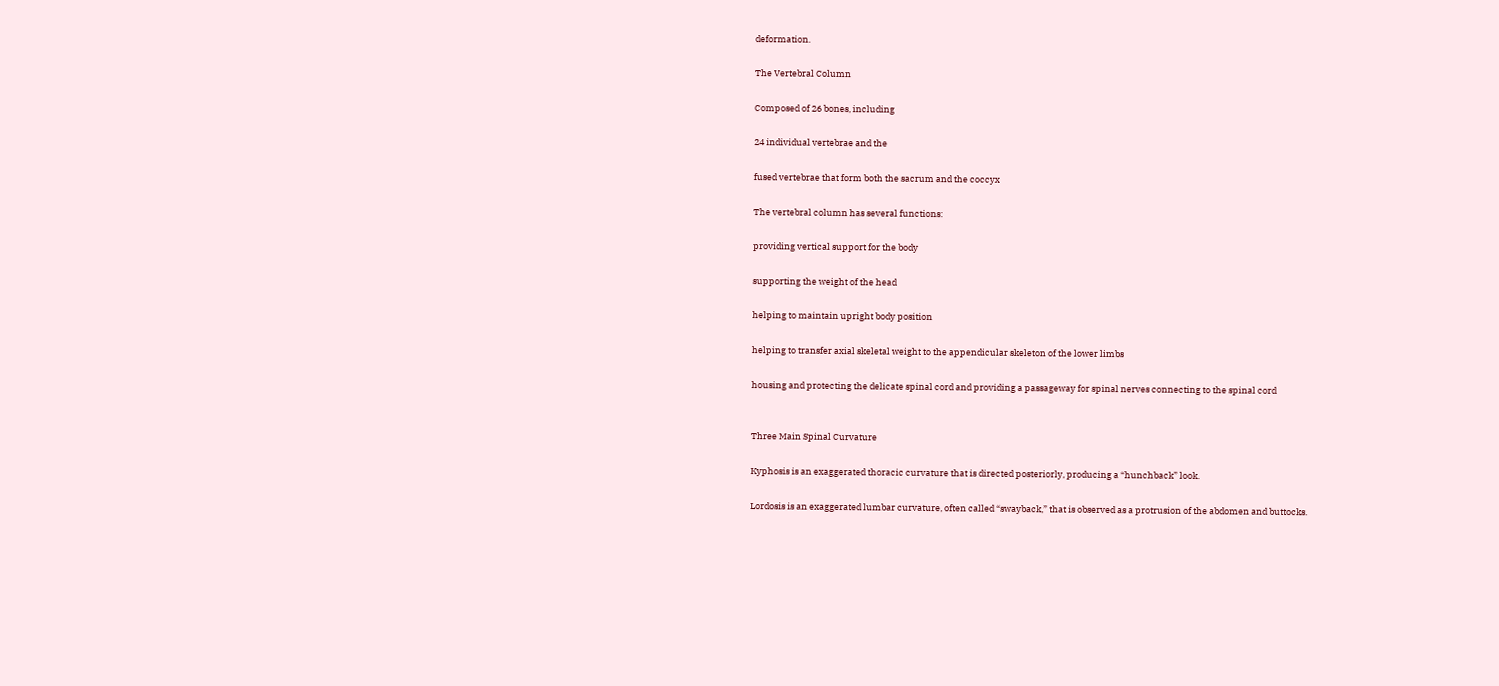deformation.

The Vertebral Column

Composed of 26 bones, including

24 individual vertebrae and the

fused vertebrae that form both the sacrum and the coccyx

The vertebral column has several functions:

providing vertical support for the body

supporting the weight of the head

helping to maintain upright body position

helping to transfer axial skeletal weight to the appendicular skeleton of the lower limbs

housing and protecting the delicate spinal cord and providing a passageway for spinal nerves connecting to the spinal cord


Three Main Spinal Curvature

Kyphosis is an exaggerated thoracic curvature that is directed posteriorly, producing a “hunchback” look.

Lordosis is an exaggerated lumbar curvature, often called “swayback,” that is observed as a protrusion of the abdomen and buttocks.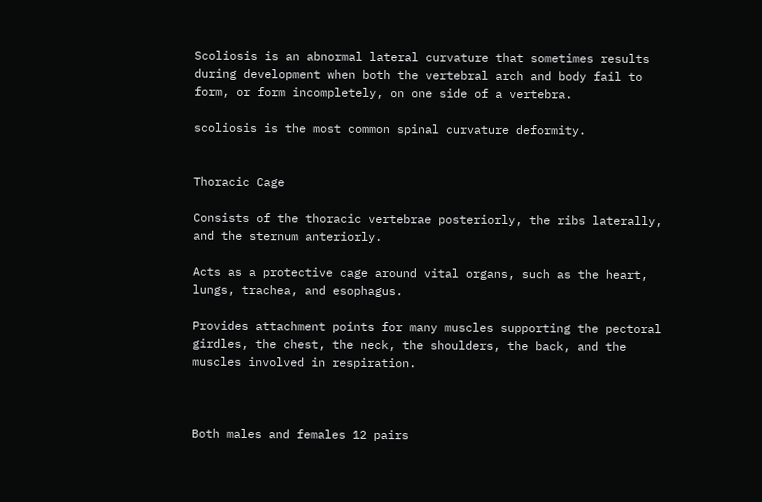Scoliosis is an abnormal lateral curvature that sometimes results during development when both the vertebral arch and body fail to form, or form incompletely, on one side of a vertebra.

scoliosis is the most common spinal curvature deformity.


Thoracic Cage

Consists of the thoracic vertebrae posteriorly, the ribs laterally, and the sternum anteriorly.

Acts as a protective cage around vital organs, such as the heart, lungs, trachea, and esophagus.

Provides attachment points for many muscles supporting the pectoral girdles, the chest, the neck, the shoulders, the back, and the muscles involved in respiration.



Both males and females 12 pairs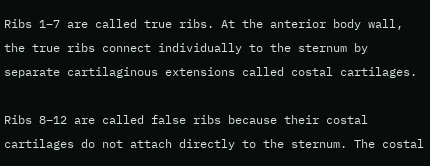Ribs 1–7 are called true ribs. At the anterior body wall, the true ribs connect individually to the sternum by separate cartilaginous extensions called costal cartilages.

Ribs 8–12 are called false ribs because their costal cartilages do not attach directly to the sternum. The costal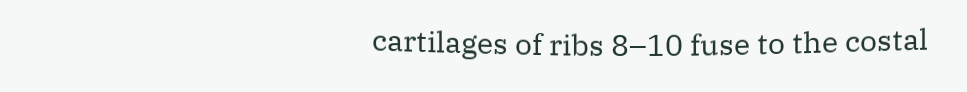cartilages of ribs 8–10 fuse to the costal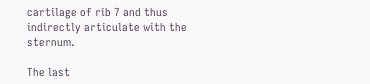cartilage of rib 7 and thus indirectly articulate with the sternum.

The last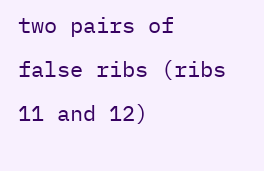two pairs of false ribs (ribs 11 and 12)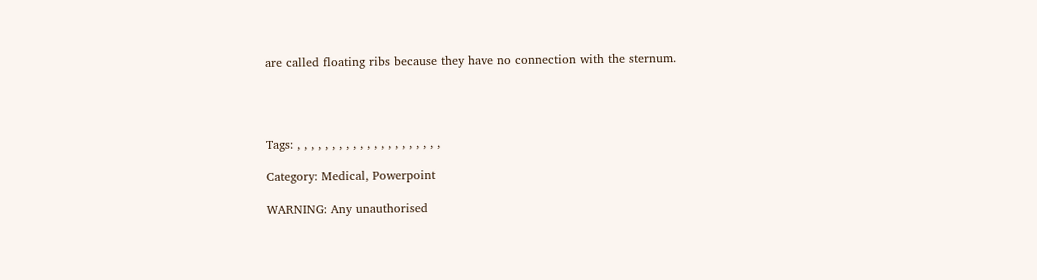are called floating ribs because they have no connection with the sternum.




Tags: , , , , , , , , , , , , , , , , , , , , ,

Category: Medical, Powerpoint

WARNING: Any unauthorised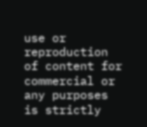use or reproduction of content for commercial or any purposes is strictly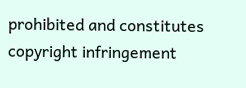prohibited and constitutes copyright infringement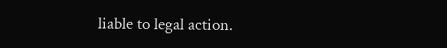liable to legal action.